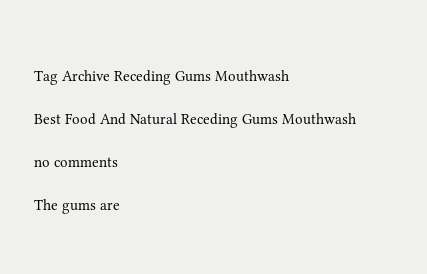Tag Archive Receding Gums Mouthwash

Best Food And Natural Receding Gums Mouthwash

no comments

The gums are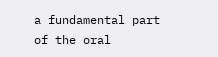a fundamental part of the oral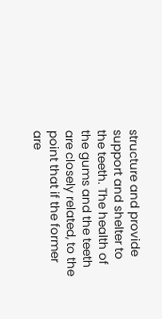structure and provide support and shelter to the teeth. The health of the gums and the teeth are closely related, to the point that if the former are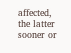affected, the latter sooner or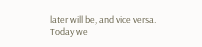later will be, and vice versa.  Today we